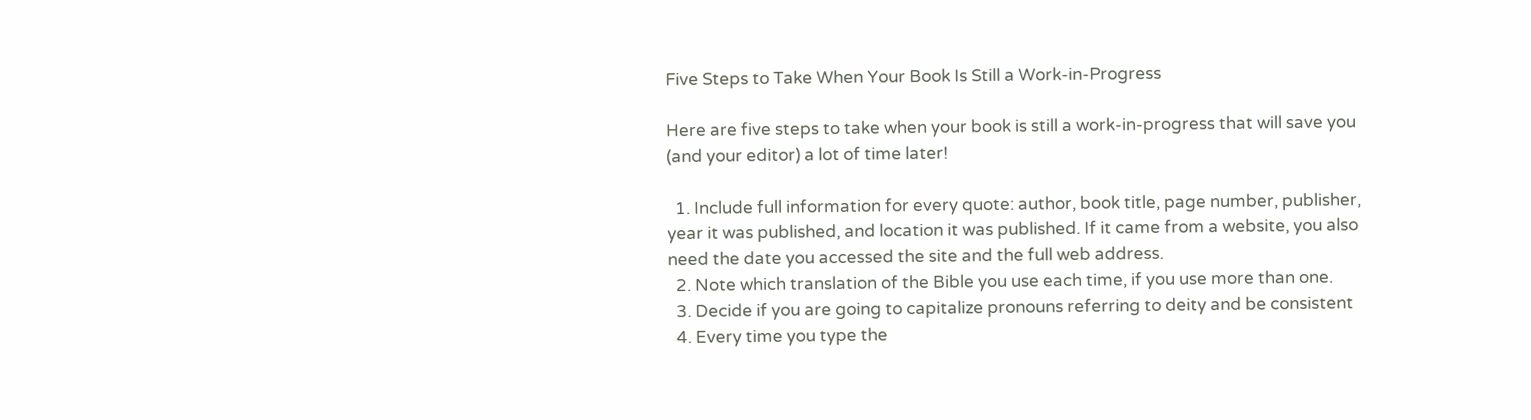Five Steps to Take When Your Book Is Still a Work-in-Progress

Here are five steps to take when your book is still a work-in-progress that will save you (and your editor) a lot of time later!

  1. Include full information for every quote: author, book title, page number, publisher, year it was published, and location it was published. If it came from a website, you also need the date you accessed the site and the full web address.
  2. Note which translation of the Bible you use each time, if you use more than one.
  3. Decide if you are going to capitalize pronouns referring to deity and be consistent
  4. Every time you type the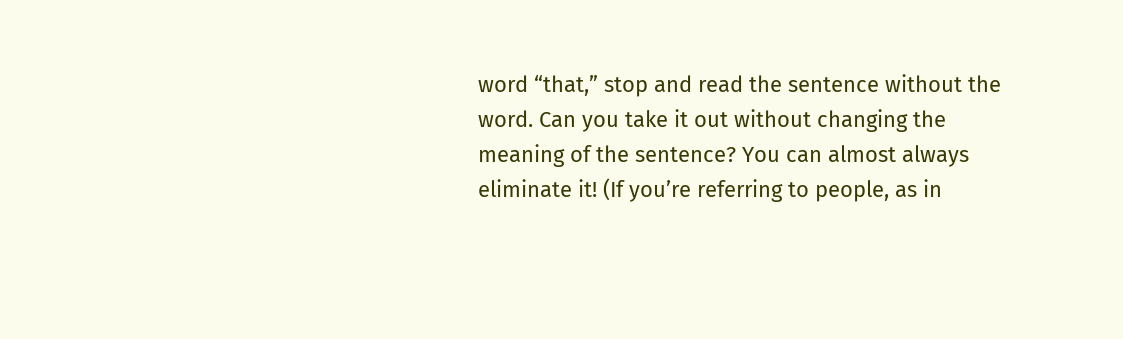word “that,” stop and read the sentence without the word. Can you take it out without changing the meaning of the sentence? You can almost always eliminate it! (If you’re referring to people, as in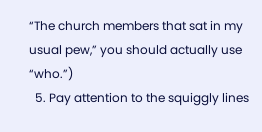“The church members that sat in my usual pew,” you should actually use “who.”)
  5. Pay attention to the squiggly lines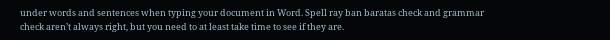under words and sentences when typing your document in Word. Spell ray ban baratas check and grammar check aren’t always right, but you need to at least take time to see if they are.